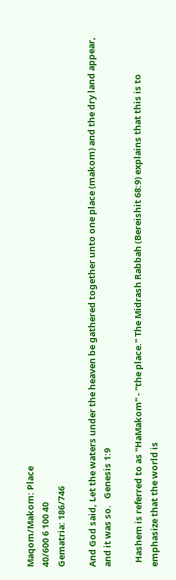Maqom/Makom: Place
40/600 6 100 40
Gematria: 186/746

And God said, Let the waters under the heaven be gathered together unto one place (makom) and the dry land appear, and it was so.   Genesis 1:9

  Hashem is referred to as "HaMakom" - "the place." The Midrash Rabbah (Bereishit 68:9) explains that this is to emphasize that the world is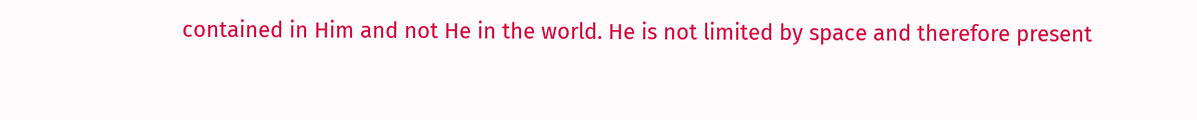contained in Him and not He in the world. He is not limited by space and therefore present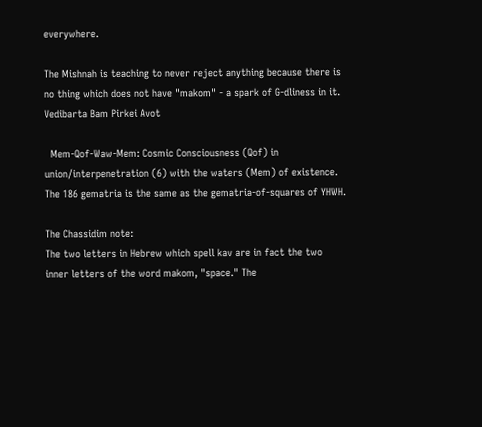everywhere.

The Mishnah is teaching to never reject anything because there is no thing which does not have "makom" - a spark of G-dliness in it.           Vedibarta Bam Pirkei Avot

  Mem-Qof-Waw-Mem: Cosmic Consciousness (Qof) in union/interpenetration (6) with the waters (Mem) of existence. The 186 gematria is the same as the gematria-of-squares of YHWH.

The Chassidim note:
The two letters in Hebrew which spell kav are in fact the two inner letters of the word makom, "space." The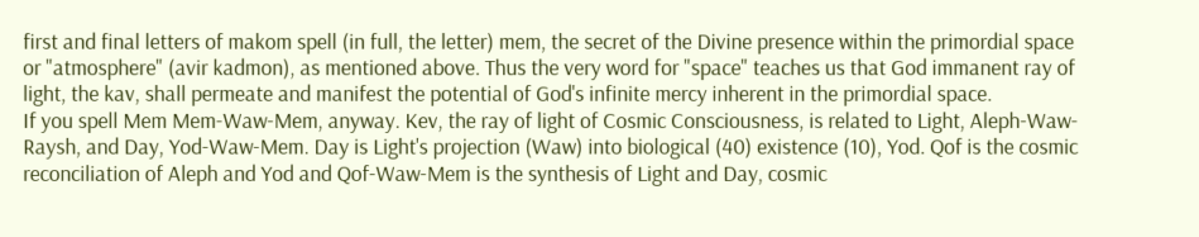first and final letters of makom spell (in full, the letter) mem, the secret of the Divine presence within the primordial space or "atmosphere" (avir kadmon), as mentioned above. Thus the very word for "space" teaches us that God immanent ray of light, the kav, shall permeate and manifest the potential of God's infinite mercy inherent in the primordial space.
If you spell Mem Mem-Waw-Mem, anyway. Kev, the ray of light of Cosmic Consciousness, is related to Light, Aleph-Waw-Raysh, and Day, Yod-Waw-Mem. Day is Light's projection (Waw) into biological (40) existence (10), Yod. Qof is the cosmic reconciliation of Aleph and Yod and Qof-Waw-Mem is the synthesis of Light and Day, cosmic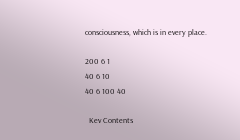consciousness, which is in every place.

200 6 1
40 6 10
40 6 100 40

  Kev Contents